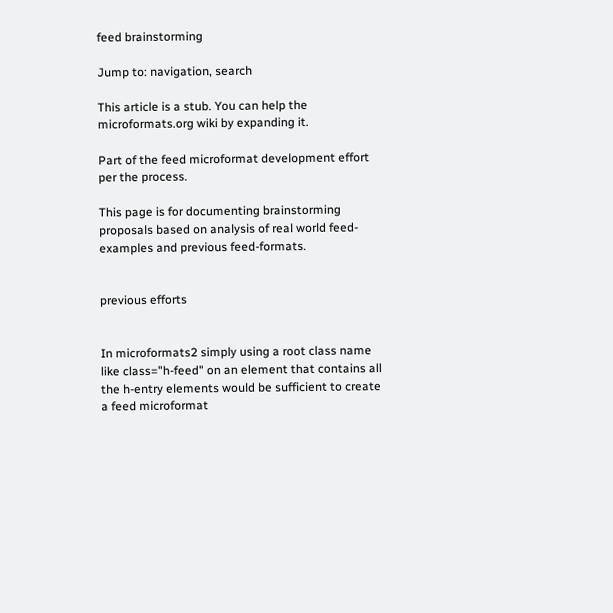feed brainstorming

Jump to: navigation, search

This article is a stub. You can help the microformats.org wiki by expanding it.

Part of the feed microformat development effort per the process.

This page is for documenting brainstorming proposals based on analysis of real world feed-examples and previous feed-formats.


previous efforts


In microformats2 simply using a root class name like class="h-feed" on an element that contains all the h-entry elements would be sufficient to create a feed microformat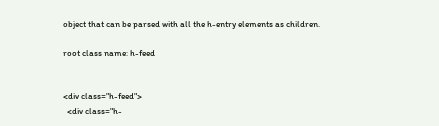object that can be parsed with all the h-entry elements as children.

root class name: h-feed


<div class="h-feed">
  <div class="h-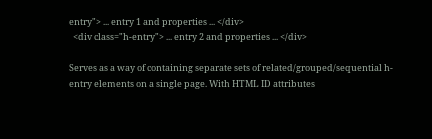entry"> ... entry 1 and properties ... </div>
  <div class="h-entry"> ... entry 2 and properties ... </div>

Serves as a way of containing separate sets of related/grouped/sequential h-entry elements on a single page. With HTML ID attributes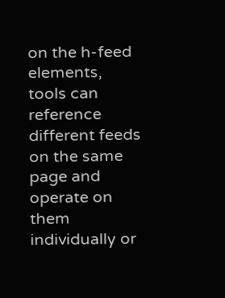on the h-feed elements, tools can reference different feeds on the same page and operate on them individually or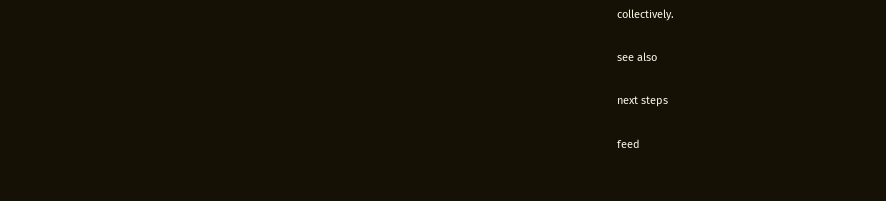collectively.

see also

next steps

feed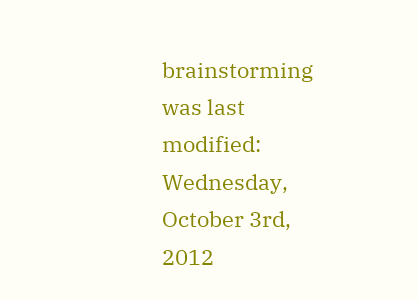brainstorming was last modified: Wednesday, October 3rd, 2012